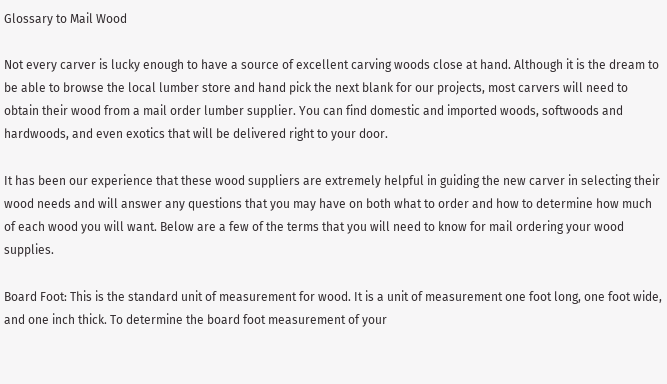Glossary to Mail Wood

Not every carver is lucky enough to have a source of excellent carving woods close at hand. Although it is the dream to be able to browse the local lumber store and hand pick the next blank for our projects, most carvers will need to obtain their wood from a mail order lumber supplier. You can find domestic and imported woods, softwoods and hardwoods, and even exotics that will be delivered right to your door.

It has been our experience that these wood suppliers are extremely helpful in guiding the new carver in selecting their wood needs and will answer any questions that you may have on both what to order and how to determine how much of each wood you will want. Below are a few of the terms that you will need to know for mail ordering your wood supplies.

Board Foot: This is the standard unit of measurement for wood. It is a unit of measurement one foot long, one foot wide, and one inch thick. To determine the board foot measurement of your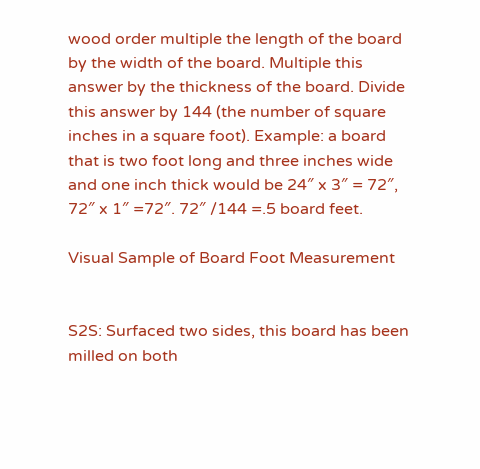wood order multiple the length of the board by the width of the board. Multiple this answer by the thickness of the board. Divide this answer by 144 (the number of square inches in a square foot). Example: a board that is two foot long and three inches wide and one inch thick would be 24″ x 3″ = 72″, 72″ x 1″ =72″. 72″ /144 =.5 board feet.

Visual Sample of Board Foot Measurement


S2S: Surfaced two sides, this board has been milled on both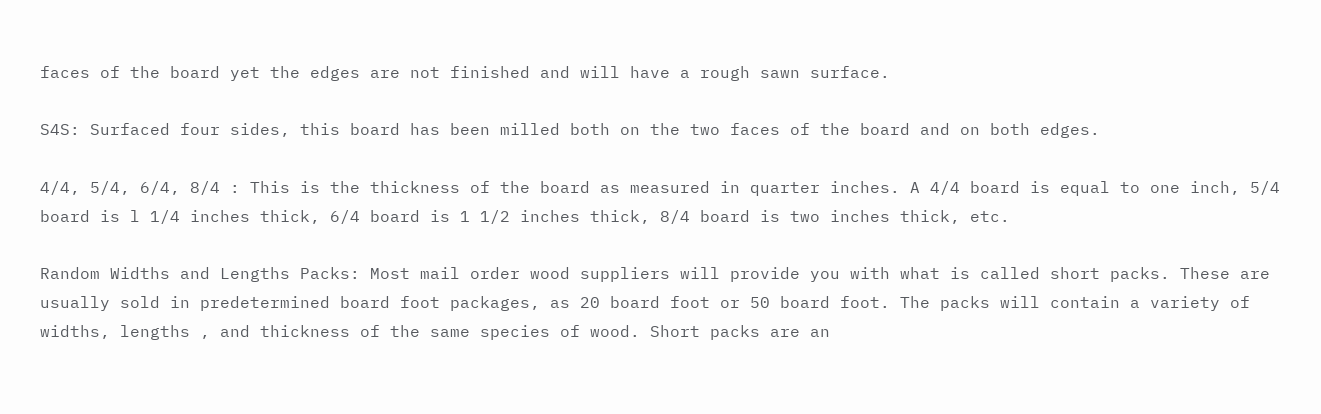faces of the board yet the edges are not finished and will have a rough sawn surface.

S4S: Surfaced four sides, this board has been milled both on the two faces of the board and on both edges.

4/4, 5/4, 6/4, 8/4 : This is the thickness of the board as measured in quarter inches. A 4/4 board is equal to one inch, 5/4 board is l 1/4 inches thick, 6/4 board is 1 1/2 inches thick, 8/4 board is two inches thick, etc.

Random Widths and Lengths Packs: Most mail order wood suppliers will provide you with what is called short packs. These are usually sold in predetermined board foot packages, as 20 board foot or 50 board foot. The packs will contain a variety of widths, lengths , and thickness of the same species of wood. Short packs are an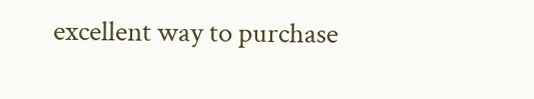excellent way to purchase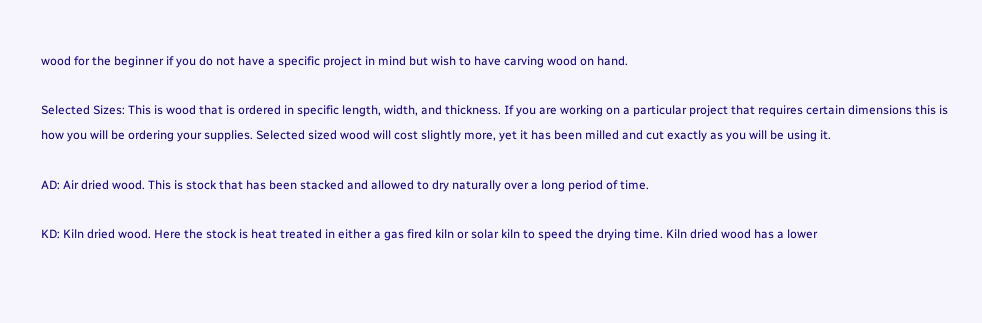wood for the beginner if you do not have a specific project in mind but wish to have carving wood on hand.

Selected Sizes: This is wood that is ordered in specific length, width, and thickness. If you are working on a particular project that requires certain dimensions this is how you will be ordering your supplies. Selected sized wood will cost slightly more, yet it has been milled and cut exactly as you will be using it.

AD: Air dried wood. This is stock that has been stacked and allowed to dry naturally over a long period of time.

KD: Kiln dried wood. Here the stock is heat treated in either a gas fired kiln or solar kiln to speed the drying time. Kiln dried wood has a lower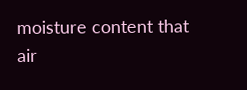moisture content that air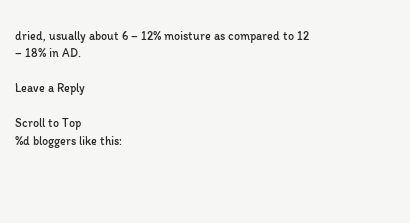dried, usually about 6 – 12% moisture as compared to 12 – 18% in AD.

Leave a Reply

Scroll to Top
%d bloggers like this: